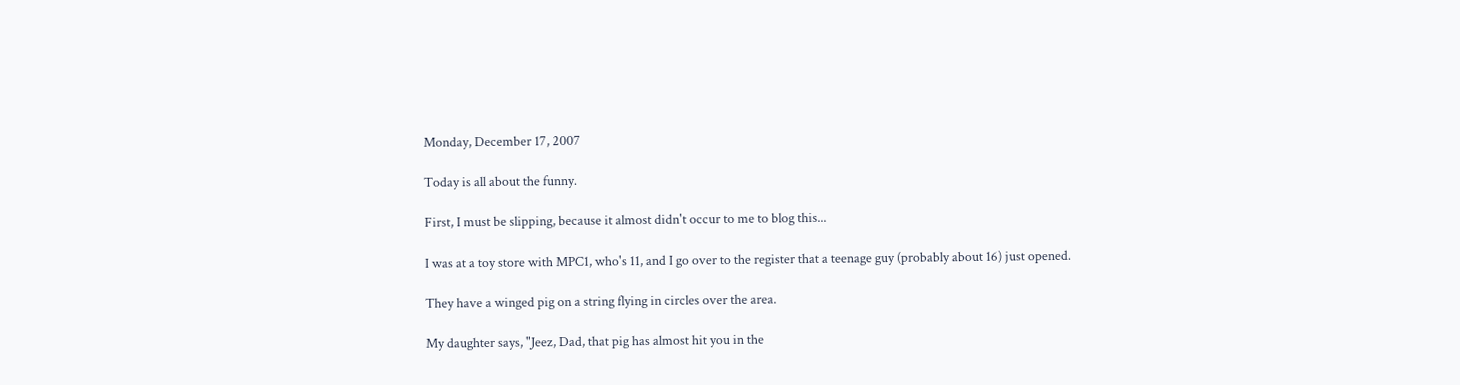Monday, December 17, 2007

Today is all about the funny.

First, I must be slipping, because it almost didn't occur to me to blog this...

I was at a toy store with MPC1, who's 11, and I go over to the register that a teenage guy (probably about 16) just opened.

They have a winged pig on a string flying in circles over the area.

My daughter says, "Jeez, Dad, that pig has almost hit you in the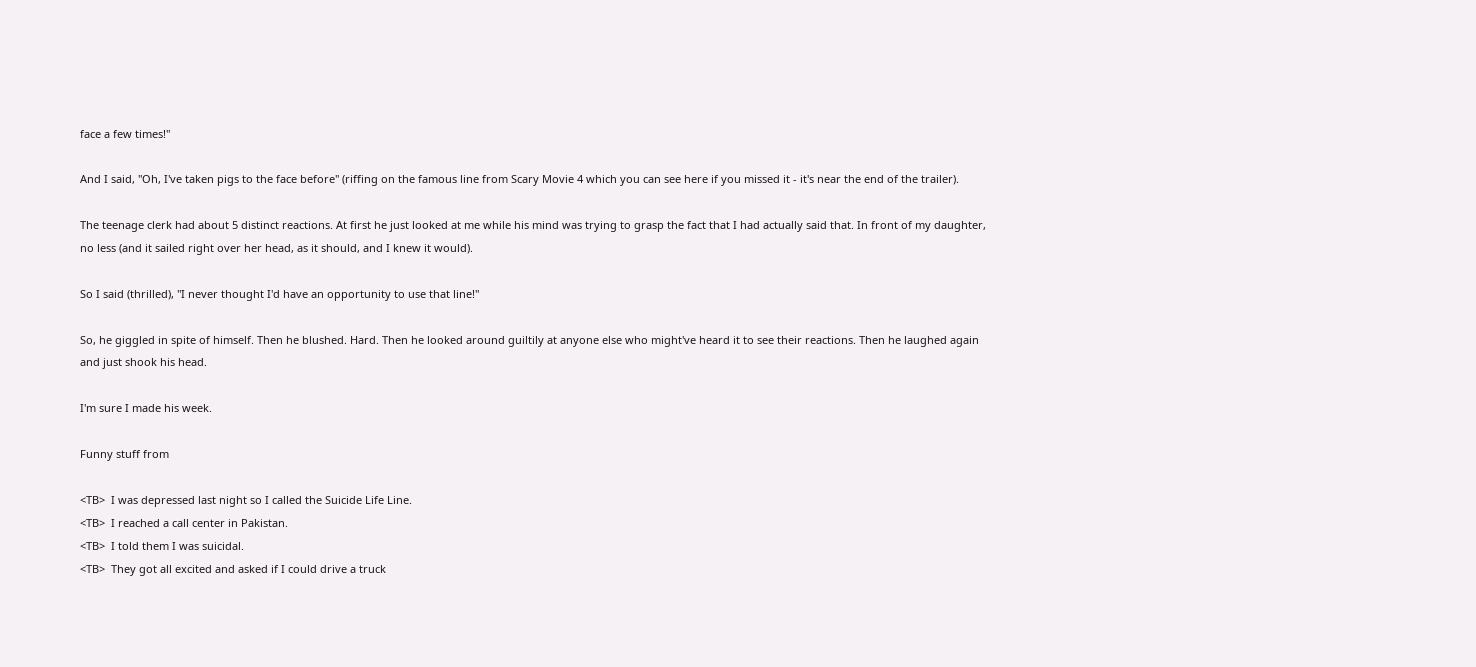face a few times!"

And I said, "Oh, I've taken pigs to the face before" (riffing on the famous line from Scary Movie 4 which you can see here if you missed it - it's near the end of the trailer).

The teenage clerk had about 5 distinct reactions. At first he just looked at me while his mind was trying to grasp the fact that I had actually said that. In front of my daughter, no less (and it sailed right over her head, as it should, and I knew it would).

So I said (thrilled), "I never thought I'd have an opportunity to use that line!"

So, he giggled in spite of himself. Then he blushed. Hard. Then he looked around guiltily at anyone else who might've heard it to see their reactions. Then he laughed again and just shook his head.

I'm sure I made his week.

Funny stuff from

<TB>  I was depressed last night so I called the Suicide Life Line.
<TB>  I reached a call center in Pakistan.
<TB>  I told them I was suicidal.
<TB>  They got all excited and asked if I could drive a truck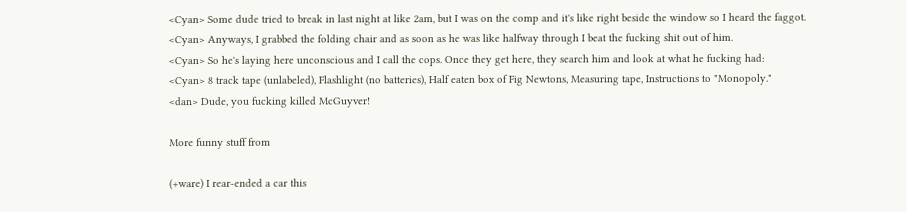<Cyan> Some dude tried to break in last night at like 2am, but I was on the comp and it's like right beside the window so I heard the faggot.
<Cyan> Anyways, I grabbed the folding chair and as soon as he was like halfway through I beat the fucking shit out of him.
<Cyan> So he's laying here unconscious and I call the cops. Once they get here, they search him and look at what he fucking had:
<Cyan> 8 track tape (unlabeled), Flashlight (no batteries), Half eaten box of Fig Newtons, Measuring tape, Instructions to "Monopoly."
<dan> Dude, you fucking killed McGuyver!

More funny stuff from

(+ware) I rear-ended a car this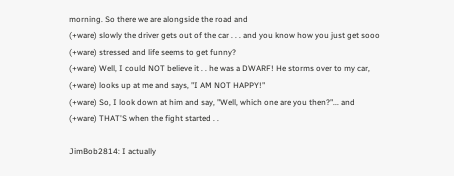morning. So there we are alongside the road and
(+ware) slowly the driver gets out of the car . . . and you know how you just get sooo
(+ware) stressed and life seems to get funny?
(+ware) Well, I could NOT believe it . . he was a DWARF! He storms over to my car,
(+ware) looks up at me and says, "I AM NOT HAPPY!"
(+ware) So, I look down at him and say, "Well, which one are you then?"... and
(+ware) THAT'S when the fight started . .

JimBob2814: I actually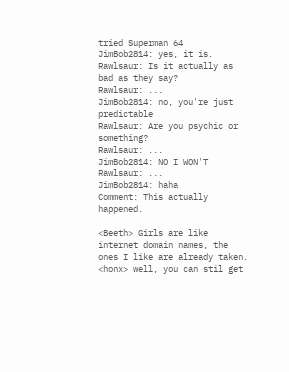tried Superman 64
JimBob2814: yes, it is.
Rawlsaur: Is it actually as bad as they say?
Rawlsaur: ...
JimBob2814: no, you're just predictable
Rawlsaur: Are you psychic or something?
Rawlsaur: ...
JimBob2814: NO I WON'T
Rawlsaur: ...
JimBob2814: haha
Comment: This actually happened.

<Beeth> Girls are like internet domain names, the ones I like are already taken.
<honx> well, you can stil get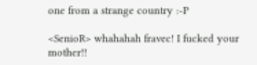one from a strange country :-P

<SenioR> whahahah fravec! I fucked your mother!!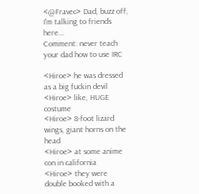<@Fravec> Dad, buzz off, I'm talking to friends here...
Comment: never teach your dad how to use IRC

<Hiroe> he was dressed as a big fuckin devil
<Hiroe> like, HUGE costume
<Hiroe> 8-foot lizard wings, giant horns on the head
<Hiroe> at some anime con in california
<Hiroe> they were double booked with a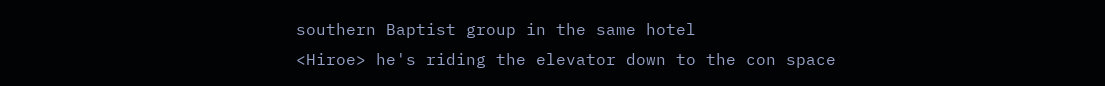southern Baptist group in the same hotel
<Hiroe> he's riding the elevator down to the con space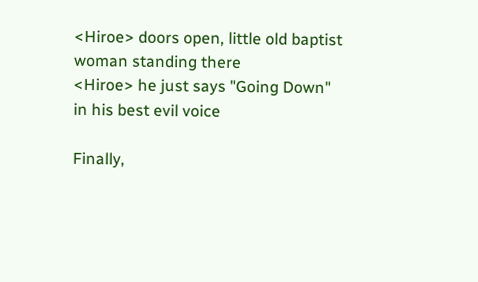<Hiroe> doors open, little old baptist woman standing there
<Hiroe> he just says "Going Down" in his best evil voice

Finally,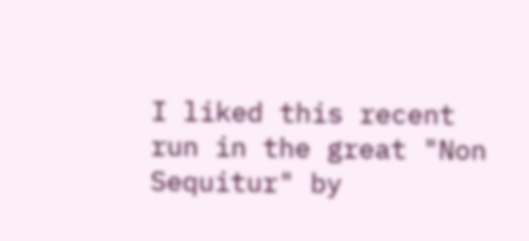I liked this recent run in the great "Non Sequitur" by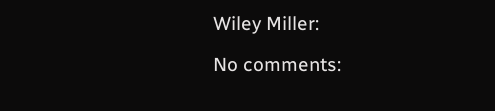Wiley Miller:

No comments: